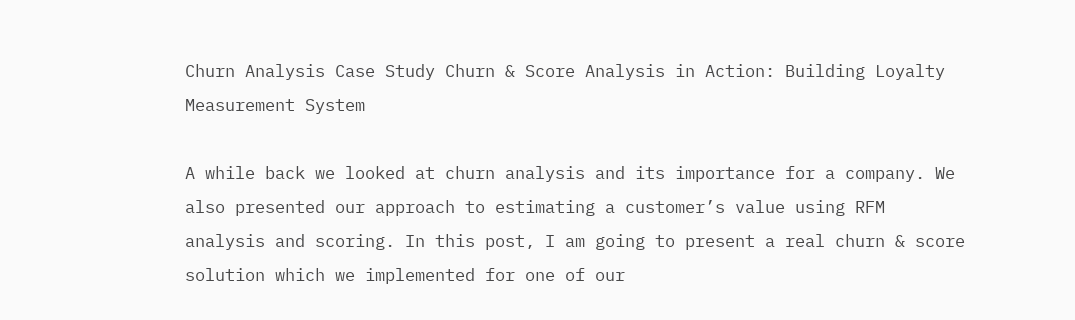Churn Analysis Case Study Churn & Score Analysis in Action: Building Loyalty Measurement System

A while back we looked at churn analysis and its importance for a company. We also presented our approach to estimating a customer’s value using RFM analysis and scoring. In this post, I am going to present a real churn & score solution which we implemented for one of our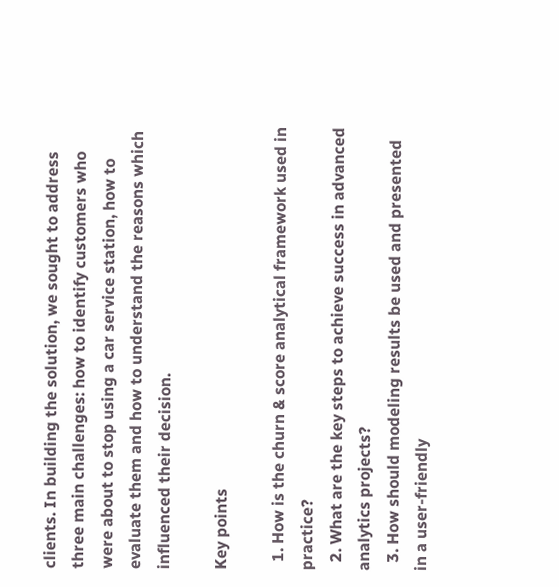clients. In building the solution, we sought to address three main challenges: how to identify customers who were about to stop using a car service station, how to evaluate them and how to understand the reasons which influenced their decision.

Key points

  1. How is the churn & score analytical framework used in practice?
  2. What are the key steps to achieve success in advanced analytics projects?
  3. How should modeling results be used and presented in a user-friendly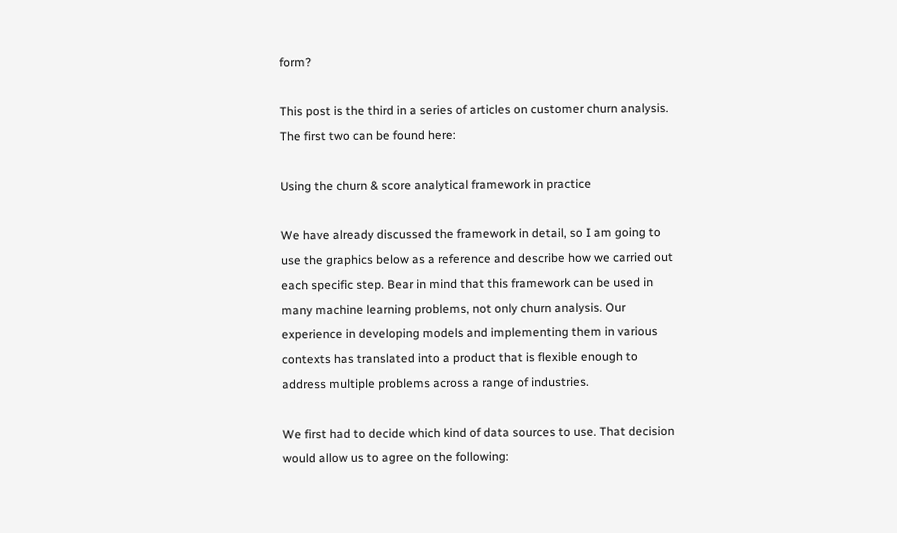form?

This post is the third in a series of articles on customer churn analysis. The first two can be found here:

Using the churn & score analytical framework in practice

We have already discussed the framework in detail, so I am going to use the graphics below as a reference and describe how we carried out each specific step. Bear in mind that this framework can be used in many machine learning problems, not only churn analysis. Our experience in developing models and implementing them in various contexts has translated into a product that is flexible enough to address multiple problems across a range of industries.

We first had to decide which kind of data sources to use. That decision would allow us to agree on the following: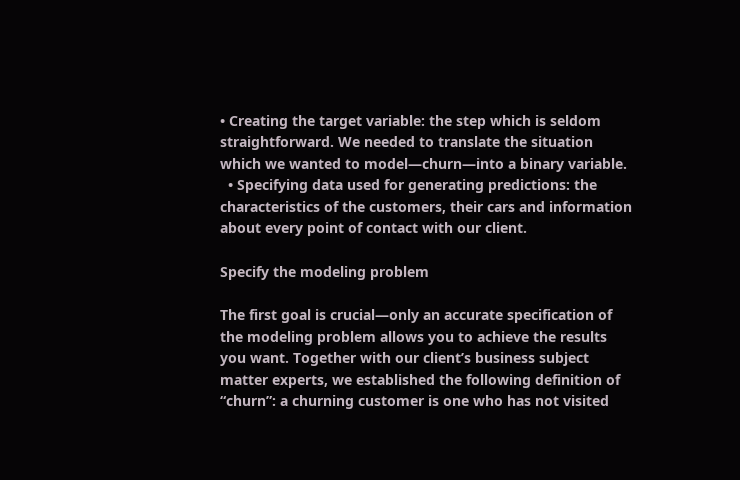• Creating the target variable: the step which is seldom straightforward. We needed to translate the situation which we wanted to model—churn—into a binary variable.
  • Specifying data used for generating predictions: the characteristics of the customers, their cars and information about every point of contact with our client.

Specify the modeling problem

The first goal is crucial—only an accurate specification of the modeling problem allows you to achieve the results you want. Together with our client’s business subject matter experts, we established the following definition of “churn”: a churning customer is one who has not visited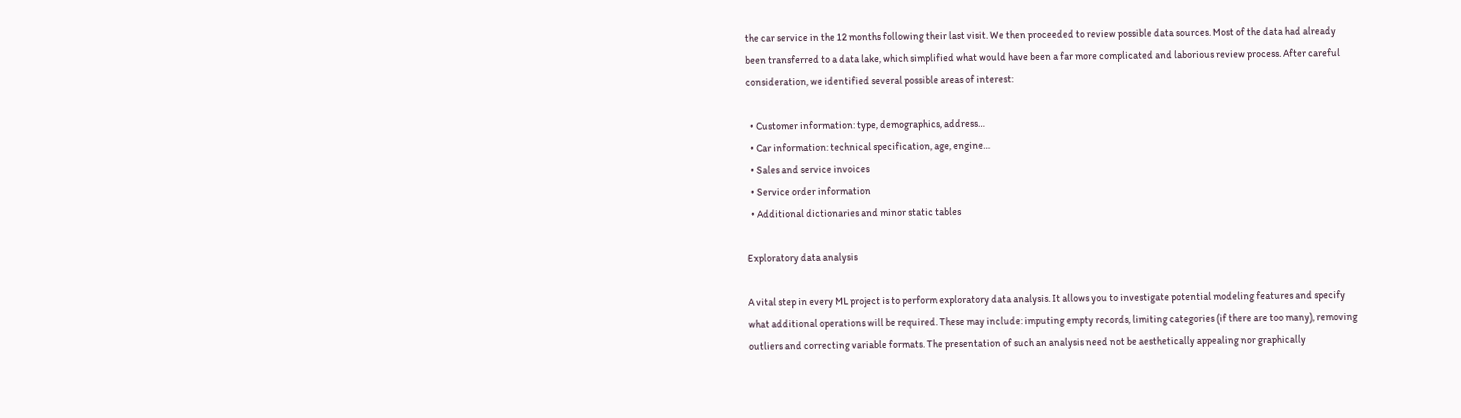the car service in the 12 months following their last visit. We then proceeded to review possible data sources. Most of the data had already been transferred to a data lake, which simplified what would have been a far more complicated and laborious review process. After careful consideration, we identified several possible areas of interest:

  • Customer information: type, demographics, address…
  • Car information: technical specification, age, engine…
  • Sales and service invoices
  • Service order information
  • Additional dictionaries and minor static tables

Exploratory data analysis

A vital step in every ML project is to perform exploratory data analysis. It allows you to investigate potential modeling features and specify what additional operations will be required. These may include: imputing empty records, limiting categories (if there are too many), removing outliers and correcting variable formats. The presentation of such an analysis need not be aesthetically appealing nor graphically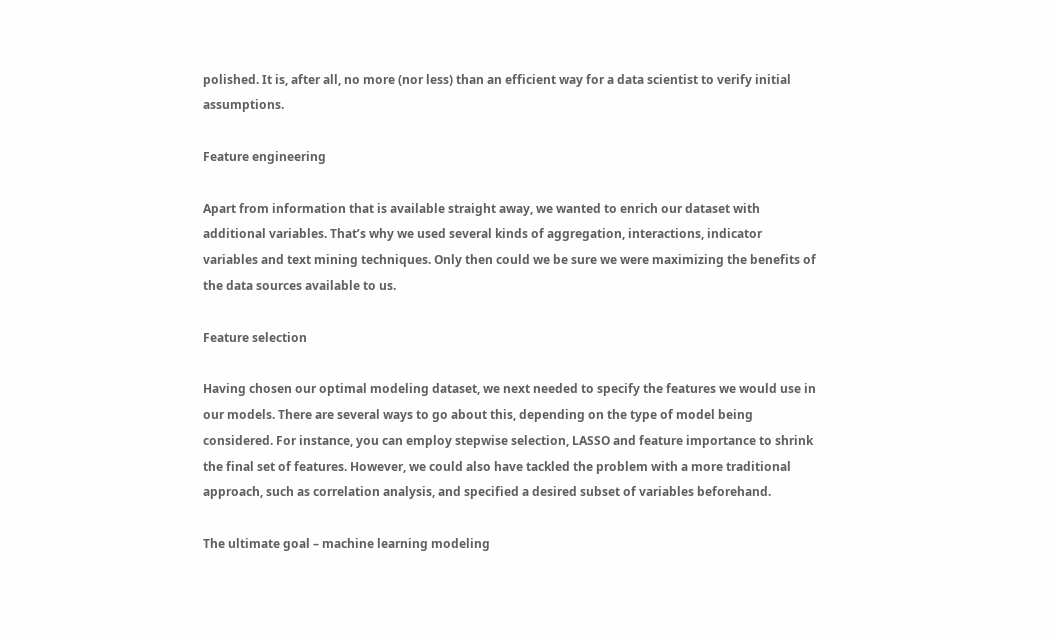polished. It is, after all, no more (nor less) than an efficient way for a data scientist to verify initial assumptions.

Feature engineering

Apart from information that is available straight away, we wanted to enrich our dataset with additional variables. That’s why we used several kinds of aggregation, interactions, indicator variables and text mining techniques. Only then could we be sure we were maximizing the benefits of the data sources available to us.

Feature selection

Having chosen our optimal modeling dataset, we next needed to specify the features we would use in our models. There are several ways to go about this, depending on the type of model being considered. For instance, you can employ stepwise selection, LASSO and feature importance to shrink the final set of features. However, we could also have tackled the problem with a more traditional approach, such as correlation analysis, and specified a desired subset of variables beforehand.

The ultimate goal – machine learning modeling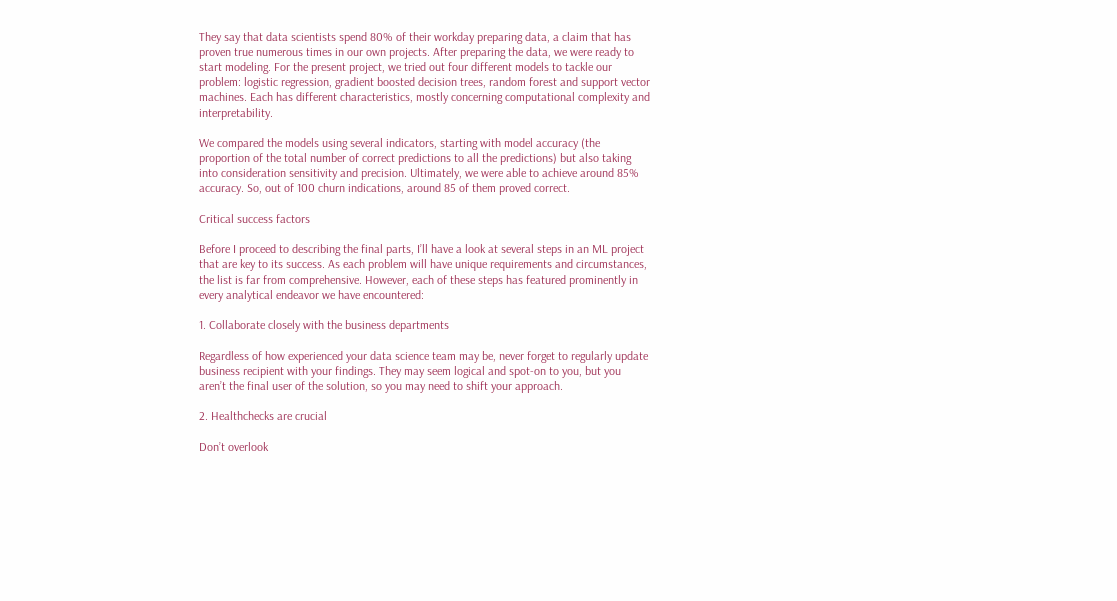They say that data scientists spend 80% of their workday preparing data, a claim that has proven true numerous times in our own projects. After preparing the data, we were ready to start modeling. For the present project, we tried out four different models to tackle our problem: logistic regression, gradient boosted decision trees, random forest and support vector machines. Each has different characteristics, mostly concerning computational complexity and interpretability.

We compared the models using several indicators, starting with model accuracy (the proportion of the total number of correct predictions to all the predictions) but also taking into consideration sensitivity and precision. Ultimately, we were able to achieve around 85% accuracy. So, out of 100 churn indications, around 85 of them proved correct.

Critical success factors

Before I proceed to describing the final parts, I’ll have a look at several steps in an ML project that are key to its success. As each problem will have unique requirements and circumstances, the list is far from comprehensive. However, each of these steps has featured prominently in every analytical endeavor we have encountered:

1. Collaborate closely with the business departments

Regardless of how experienced your data science team may be, never forget to regularly update business recipient with your findings. They may seem logical and spot-on to you, but you aren’t the final user of the solution, so you may need to shift your approach.

2. Healthchecks are crucial

Don’t overlook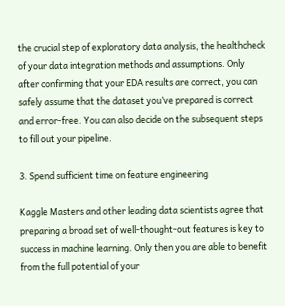the crucial step of exploratory data analysis, the healthcheck of your data integration methods and assumptions. Only after confirming that your EDA results are correct, you can safely assume that the dataset you’ve prepared is correct and error-free. You can also decide on the subsequent steps to fill out your pipeline.

3. Spend sufficient time on feature engineering

Kaggle Masters and other leading data scientists agree that preparing a broad set of well-thought-out features is key to success in machine learning. Only then you are able to benefit from the full potential of your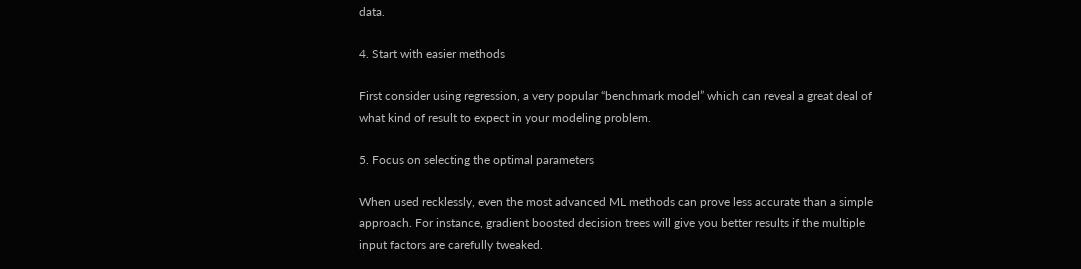data.

4. Start with easier methods

First consider using regression, a very popular “benchmark model” which can reveal a great deal of what kind of result to expect in your modeling problem.

5. Focus on selecting the optimal parameters

When used recklessly, even the most advanced ML methods can prove less accurate than a simple approach. For instance, gradient boosted decision trees will give you better results if the multiple input factors are carefully tweaked.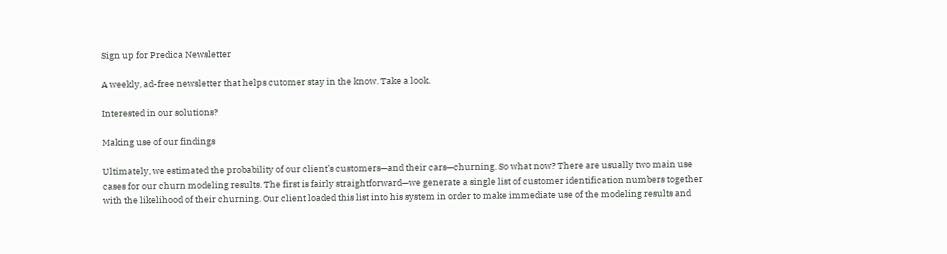Sign up for Predica Newsletter

A weekly, ad-free newsletter that helps cutomer stay in the know. Take a look.

Interested in our solutions?

Making use of our findings

Ultimately, we estimated the probability of our client’s customers—and their cars—churning. So what now? There are usually two main use cases for our churn modeling results. The first is fairly straightforward—we generate a single list of customer identification numbers together with the likelihood of their churning. Our client loaded this list into his system in order to make immediate use of the modeling results and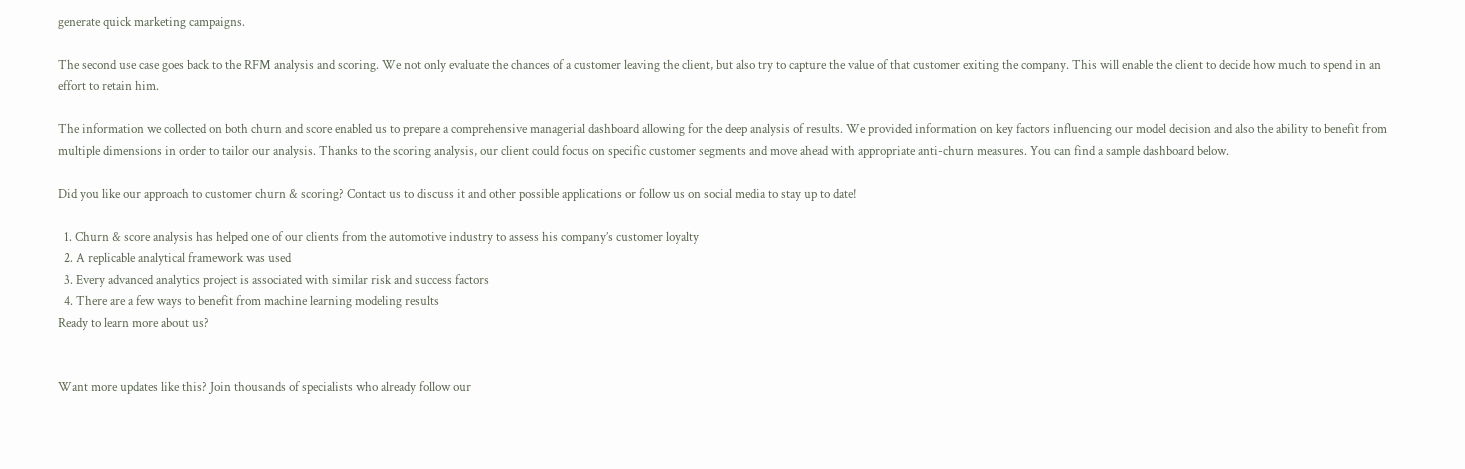generate quick marketing campaigns.

The second use case goes back to the RFM analysis and scoring. We not only evaluate the chances of a customer leaving the client, but also try to capture the value of that customer exiting the company. This will enable the client to decide how much to spend in an effort to retain him.

The information we collected on both churn and score enabled us to prepare a comprehensive managerial dashboard allowing for the deep analysis of results. We provided information on key factors influencing our model decision and also the ability to benefit from multiple dimensions in order to tailor our analysis. Thanks to the scoring analysis, our client could focus on specific customer segments and move ahead with appropriate anti-churn measures. You can find a sample dashboard below.

Did you like our approach to customer churn & scoring? Contact us to discuss it and other possible applications or follow us on social media to stay up to date!

  1. Churn & score analysis has helped one of our clients from the automotive industry to assess his company’s customer loyalty
  2. A replicable analytical framework was used
  3. Every advanced analytics project is associated with similar risk and success factors
  4. There are a few ways to benefit from machine learning modeling results
Ready to learn more about us?


Want more updates like this? Join thousands of specialists who already follow our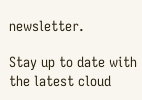newsletter.

Stay up to date with the latest cloud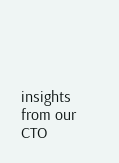insights from our CTO